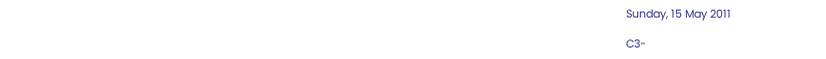Sunday, 15 May 2011

C3-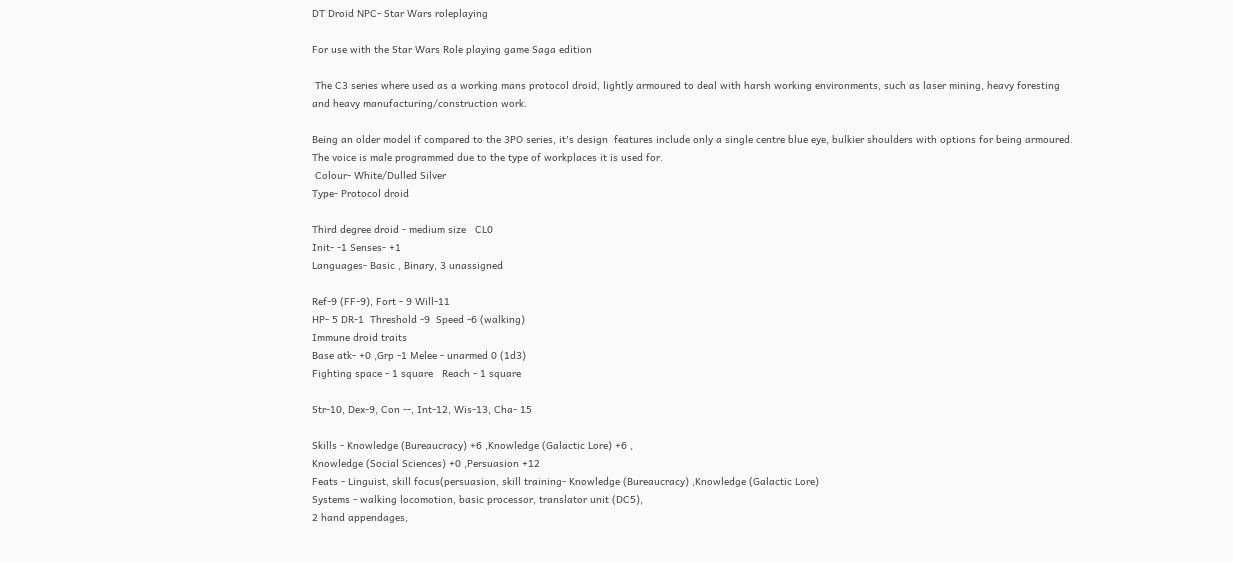DT Droid NPC- Star Wars roleplaying

For use with the Star Wars Role playing game Saga edition

 The C3 series where used as a working mans protocol droid, lightly armoured to deal with harsh working environments, such as laser mining, heavy foresting and heavy manufacturing/construction work.

Being an older model if compared to the 3PO series, it's design  features include only a single centre blue eye, bulkier shoulders with options for being armoured. The voice is male programmed due to the type of workplaces it is used for.
 Colour- White/Dulled Silver
Type- Protocol droid

Third degree droid - medium size   CL0
Init- -1 Senses- +1
Languages- Basic , Binary, 3 unassigned

Ref-9 (FF-9), Fort - 9 Will-11
HP- 5 DR-1  Threshold -9  Speed -6 (walking)
Immune droid traits
Base atk- +0 ,Grp -1 Melee - unarmed 0 (1d3)
Fighting space - 1 square   Reach - 1 square

Str-10, Dex-9, Con --, Int-12, Wis-13, Cha- 15

Skills - Knowledge (Bureaucracy) +6 ,Knowledge (Galactic Lore) +6 ,
Knowledge (Social Sciences) +0 ,Persuasion +12
Feats - Linguist, skill focus(persuasion, skill training- Knowledge (Bureaucracy) ,Knowledge (Galactic Lore)
Systems - walking locomotion, basic processor, translator unit (DC5),
2 hand appendages,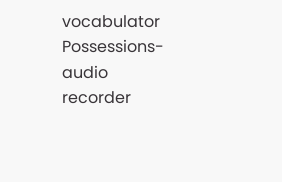vocabulator
Possessions- audio recorder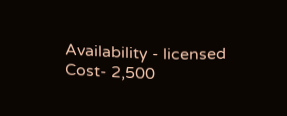Availability - licensed   Cost- 2,500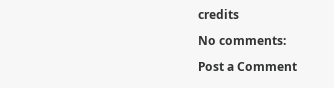credits

No comments:

Post a Comment